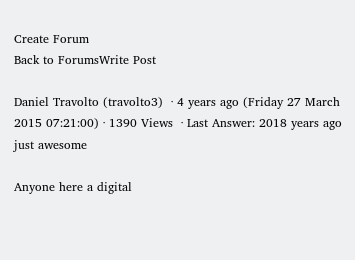Create Forum
Back to ForumsWrite Post

Daniel Travolto (travolto3)  · 4 years ago (Friday 27 March 2015 07:21:00) · 1390 Views  · Last Answer: 2018 years ago
just awesome

Anyone here a digital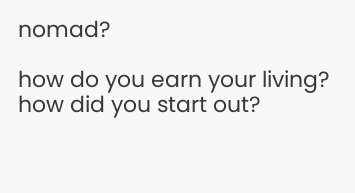nomad?

how do you earn your living? how did you start out?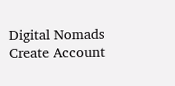Digital Nomads
Create Account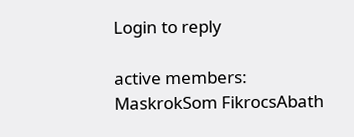Login to reply

active members:
MaskrokSom FikrocsAbath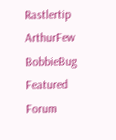Rastlertip ArthurFew BobbieBug
Featured Forum